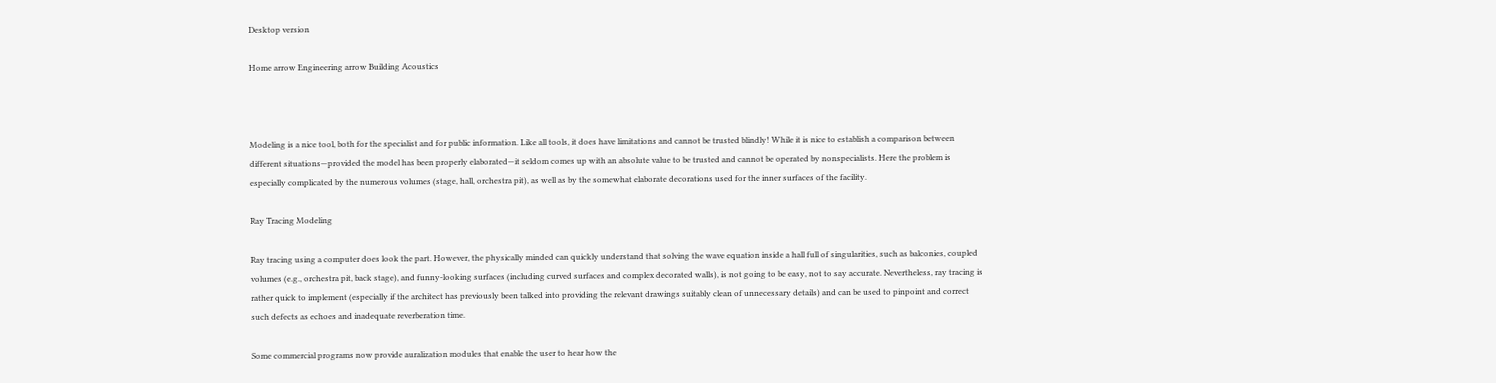Desktop version

Home arrow Engineering arrow Building Acoustics



Modeling is a nice tool, both for the specialist and for public information. Like all tools, it does have limitations and cannot be trusted blindly! While it is nice to establish a comparison between different situations—provided the model has been properly elaborated—it seldom comes up with an absolute value to be trusted and cannot be operated by nonspecialists. Here the problem is especially complicated by the numerous volumes (stage, hall, orchestra pit), as well as by the somewhat elaborate decorations used for the inner surfaces of the facility.

Ray Tracing Modeling

Ray tracing using a computer does look the part. However, the physically minded can quickly understand that solving the wave equation inside a hall full of singularities, such as balconies, coupled volumes (e.g., orchestra pit, back stage), and funny-looking surfaces (including curved surfaces and complex decorated walls), is not going to be easy, not to say accurate. Nevertheless, ray tracing is rather quick to implement (especially if the architect has previously been talked into providing the relevant drawings suitably clean of unnecessary details) and can be used to pinpoint and correct such defects as echoes and inadequate reverberation time.

Some commercial programs now provide auralization modules that enable the user to hear how the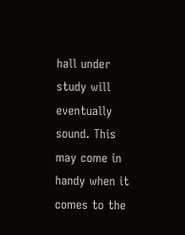hall under study will eventually sound. This may come in handy when it comes to the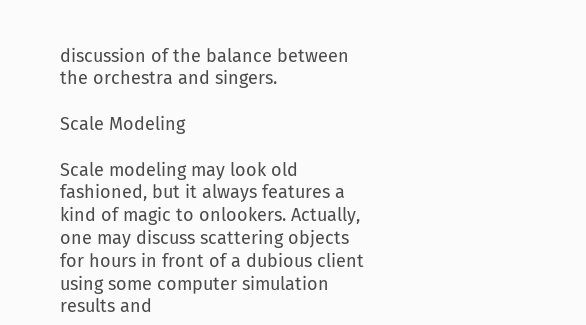discussion of the balance between the orchestra and singers.

Scale Modeling

Scale modeling may look old fashioned, but it always features a kind of magic to onlookers. Actually, one may discuss scattering objects for hours in front of a dubious client using some computer simulation results and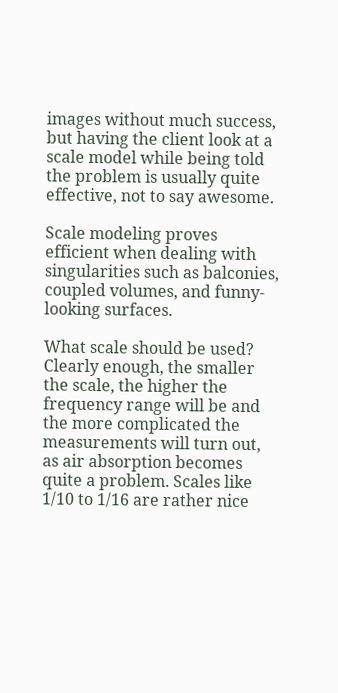images without much success, but having the client look at a scale model while being told the problem is usually quite effective, not to say awesome.

Scale modeling proves efficient when dealing with singularities such as balconies, coupled volumes, and funny-looking surfaces.

What scale should be used? Clearly enough, the smaller the scale, the higher the frequency range will be and the more complicated the measurements will turn out, as air absorption becomes quite a problem. Scales like 1/10 to 1/16 are rather nice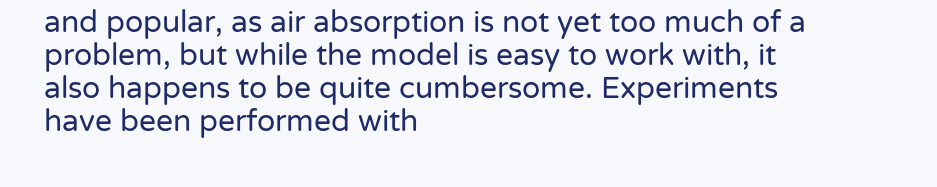and popular, as air absorption is not yet too much of a problem, but while the model is easy to work with, it also happens to be quite cumbersome. Experiments have been performed with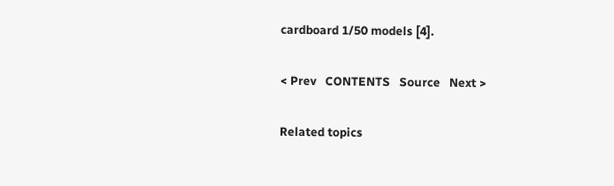cardboard 1/50 models [4].

< Prev   CONTENTS   Source   Next >

Related topics